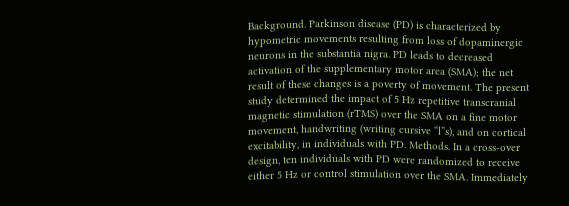Background. Parkinson disease (PD) is characterized by hypometric movements resulting from loss of dopaminergic neurons in the substantia nigra. PD leads to decreased activation of the supplementary motor area (SMA); the net result of these changes is a poverty of movement. The present study determined the impact of 5 Hz repetitive transcranial magnetic stimulation (rTMS) over the SMA on a fine motor movement, handwriting (writing cursive “l”s), and on cortical excitability, in individuals with PD. Methods. In a cross-over design, ten individuals with PD were randomized to receive either 5 Hz or control stimulation over the SMA. Immediately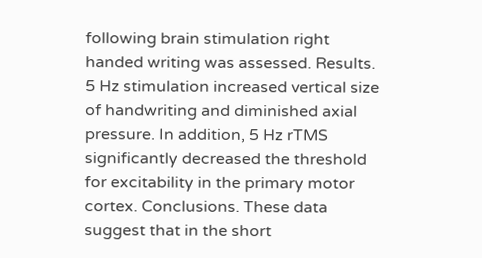following brain stimulation right handed writing was assessed. Results. 5 Hz stimulation increased vertical size of handwriting and diminished axial pressure. In addition, 5 Hz rTMS significantly decreased the threshold for excitability in the primary motor cortex. Conclusions. These data suggest that in the short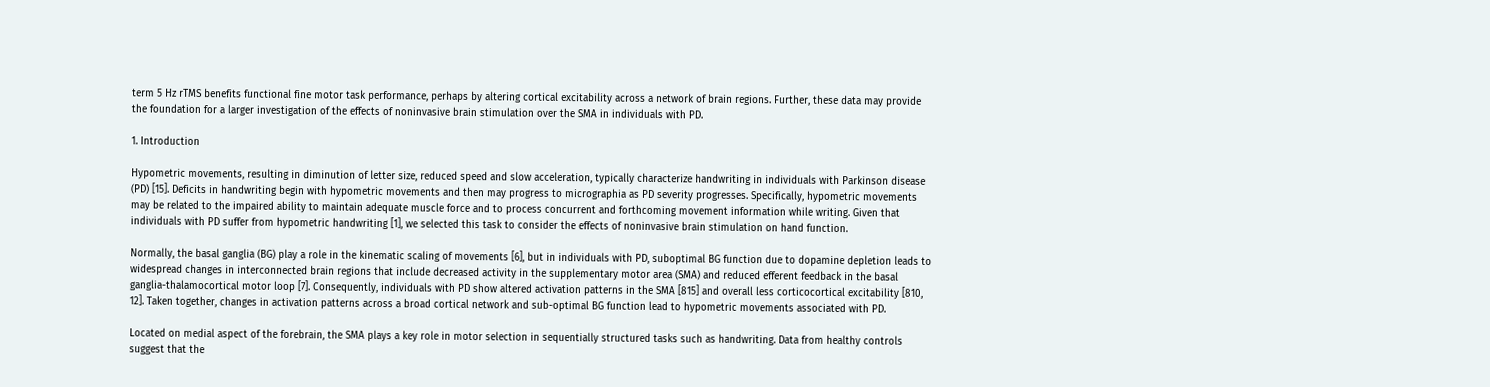term 5 Hz rTMS benefits functional fine motor task performance, perhaps by altering cortical excitability across a network of brain regions. Further, these data may provide the foundation for a larger investigation of the effects of noninvasive brain stimulation over the SMA in individuals with PD.

1. Introduction

Hypometric movements, resulting in diminution of letter size, reduced speed and slow acceleration, typically characterize handwriting in individuals with Parkinson disease (PD) [15]. Deficits in handwriting begin with hypometric movements and then may progress to micrographia as PD severity progresses. Specifically, hypometric movements may be related to the impaired ability to maintain adequate muscle force and to process concurrent and forthcoming movement information while writing. Given that individuals with PD suffer from hypometric handwriting [1], we selected this task to consider the effects of noninvasive brain stimulation on hand function.

Normally, the basal ganglia (BG) play a role in the kinematic scaling of movements [6], but in individuals with PD, suboptimal BG function due to dopamine depletion leads to widespread changes in interconnected brain regions that include decreased activity in the supplementary motor area (SMA) and reduced efferent feedback in the basal ganglia-thalamocortical motor loop [7]. Consequently, individuals with PD show altered activation patterns in the SMA [815] and overall less corticocortical excitability [810, 12]. Taken together, changes in activation patterns across a broad cortical network and sub-optimal BG function lead to hypometric movements associated with PD.

Located on medial aspect of the forebrain, the SMA plays a key role in motor selection in sequentially structured tasks such as handwriting. Data from healthy controls suggest that the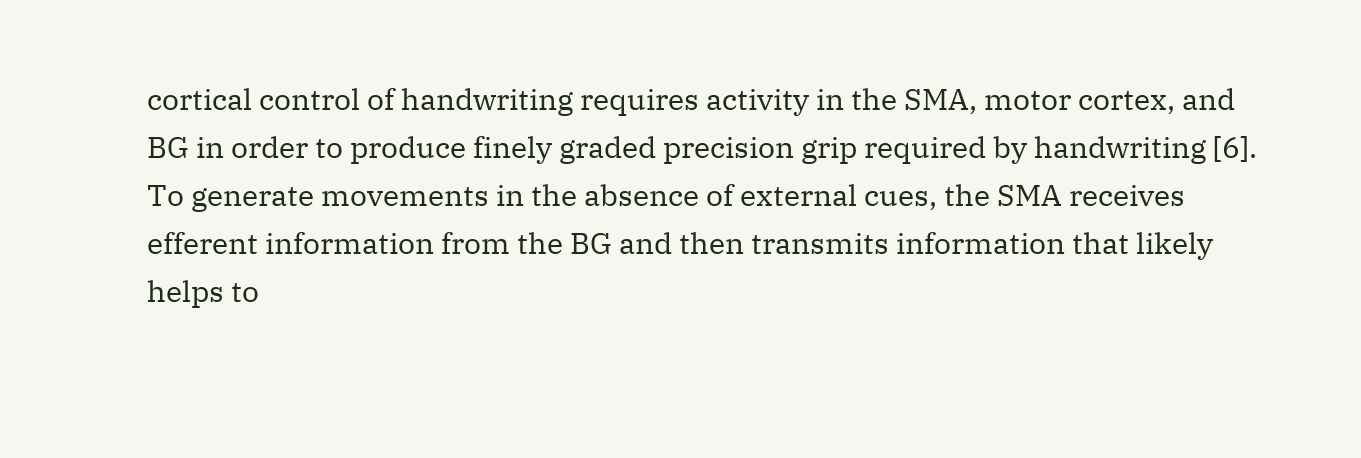cortical control of handwriting requires activity in the SMA, motor cortex, and BG in order to produce finely graded precision grip required by handwriting [6]. To generate movements in the absence of external cues, the SMA receives efferent information from the BG and then transmits information that likely helps to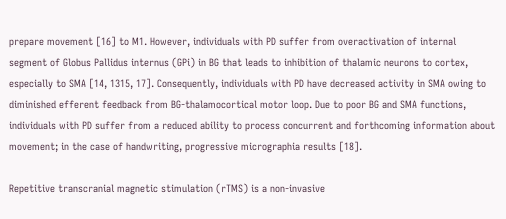prepare movement [16] to M1. However, individuals with PD suffer from overactivation of internal segment of Globus Pallidus internus (GPi) in BG that leads to inhibition of thalamic neurons to cortex, especially to SMA [14, 1315, 17]. Consequently, individuals with PD have decreased activity in SMA owing to diminished efferent feedback from BG-thalamocortical motor loop. Due to poor BG and SMA functions, individuals with PD suffer from a reduced ability to process concurrent and forthcoming information about movement; in the case of handwriting, progressive micrographia results [18].

Repetitive transcranial magnetic stimulation (rTMS) is a non-invasive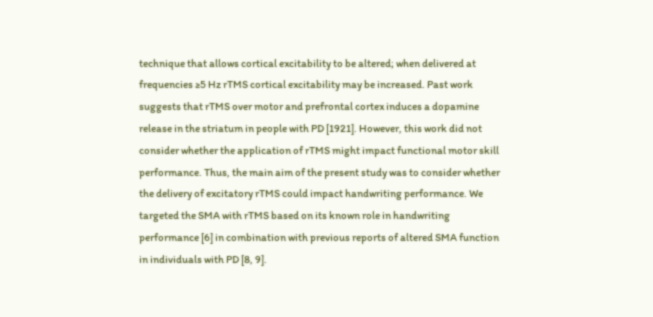technique that allows cortical excitability to be altered; when delivered at frequencies ≥5 Hz rTMS cortical excitability may be increased. Past work suggests that rTMS over motor and prefrontal cortex induces a dopamine release in the striatum in people with PD [1921]. However, this work did not consider whether the application of rTMS might impact functional motor skill performance. Thus, the main aim of the present study was to consider whether the delivery of excitatory rTMS could impact handwriting performance. We targeted the SMA with rTMS based on its known role in handwriting performance [6] in combination with previous reports of altered SMA function in individuals with PD [8, 9].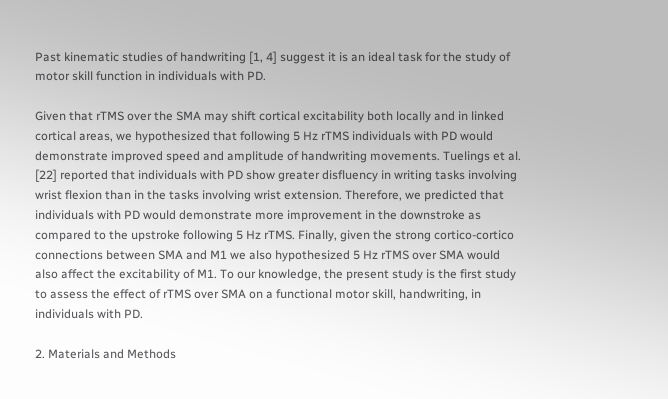Past kinematic studies of handwriting [1, 4] suggest it is an ideal task for the study of motor skill function in individuals with PD.

Given that rTMS over the SMA may shift cortical excitability both locally and in linked cortical areas, we hypothesized that following 5 Hz rTMS individuals with PD would demonstrate improved speed and amplitude of handwriting movements. Tuelings et al. [22] reported that individuals with PD show greater disfluency in writing tasks involving wrist flexion than in the tasks involving wrist extension. Therefore, we predicted that individuals with PD would demonstrate more improvement in the downstroke as compared to the upstroke following 5 Hz rTMS. Finally, given the strong cortico-cortico connections between SMA and M1 we also hypothesized 5 Hz rTMS over SMA would also affect the excitability of M1. To our knowledge, the present study is the first study to assess the effect of rTMS over SMA on a functional motor skill, handwriting, in individuals with PD.

2. Materials and Methods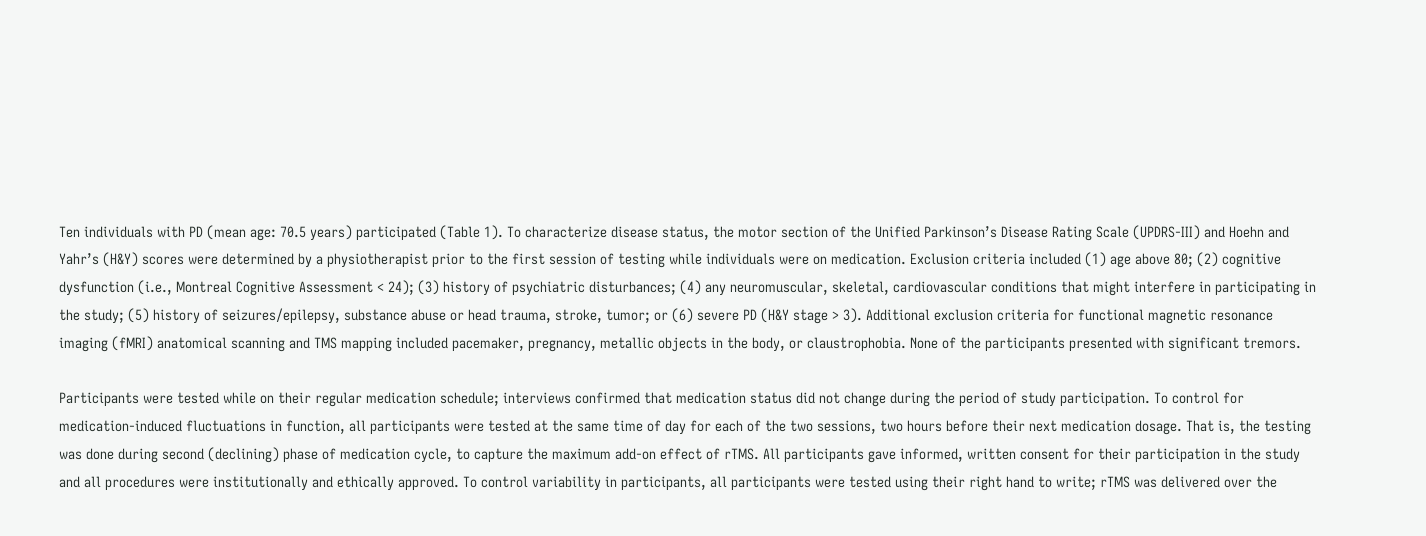Ten individuals with PD (mean age: 70.5 years) participated (Table 1). To characterize disease status, the motor section of the Unified Parkinson’s Disease Rating Scale (UPDRS-III) and Hoehn and Yahr’s (H&Y) scores were determined by a physiotherapist prior to the first session of testing while individuals were on medication. Exclusion criteria included (1) age above 80; (2) cognitive dysfunction (i.e., Montreal Cognitive Assessment < 24); (3) history of psychiatric disturbances; (4) any neuromuscular, skeletal, cardiovascular conditions that might interfere in participating in the study; (5) history of seizures/epilepsy, substance abuse or head trauma, stroke, tumor; or (6) severe PD (H&Y stage > 3). Additional exclusion criteria for functional magnetic resonance imaging (fMRI) anatomical scanning and TMS mapping included pacemaker, pregnancy, metallic objects in the body, or claustrophobia. None of the participants presented with significant tremors.

Participants were tested while on their regular medication schedule; interviews confirmed that medication status did not change during the period of study participation. To control for medication-induced fluctuations in function, all participants were tested at the same time of day for each of the two sessions, two hours before their next medication dosage. That is, the testing was done during second (declining) phase of medication cycle, to capture the maximum add-on effect of rTMS. All participants gave informed, written consent for their participation in the study and all procedures were institutionally and ethically approved. To control variability in participants, all participants were tested using their right hand to write; rTMS was delivered over the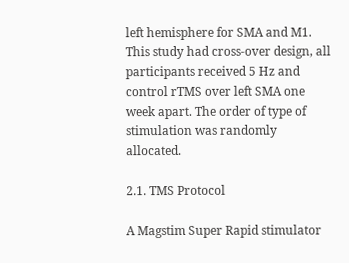left hemisphere for SMA and M1. This study had cross-over design, all participants received 5 Hz and control rTMS over left SMA one week apart. The order of type of stimulation was randomly allocated.

2.1. TMS Protocol

A Magstim Super Rapid stimulator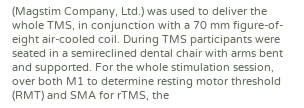(Magstim Company, Ltd.) was used to deliver the whole TMS, in conjunction with a 70 mm figure-of-eight air-cooled coil. During TMS participants were seated in a semireclined dental chair with arms bent and supported. For the whole stimulation session, over both M1 to determine resting motor threshold (RMT) and SMA for rTMS, the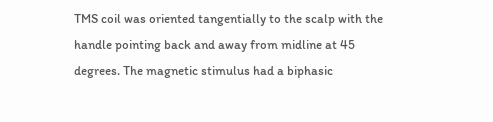TMS coil was oriented tangentially to the scalp with the handle pointing back and away from midline at 45 degrees. The magnetic stimulus had a biphasic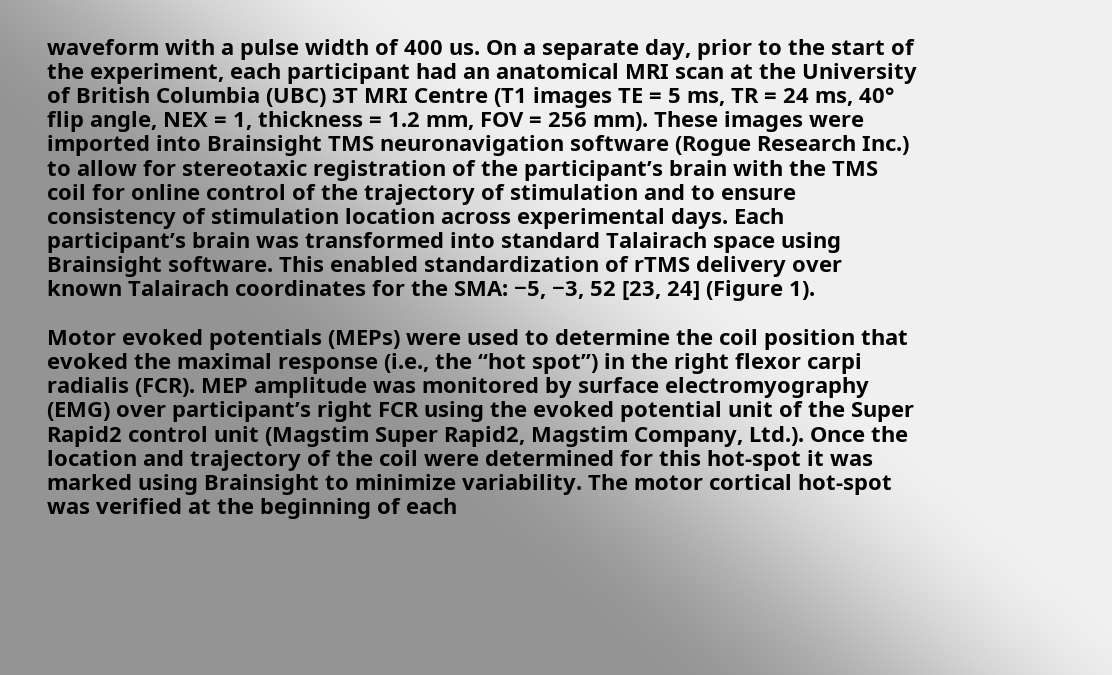waveform with a pulse width of 400 us. On a separate day, prior to the start of the experiment, each participant had an anatomical MRI scan at the University of British Columbia (UBC) 3T MRI Centre (T1 images TE = 5 ms, TR = 24 ms, 40° flip angle, NEX = 1, thickness = 1.2 mm, FOV = 256 mm). These images were imported into Brainsight TMS neuronavigation software (Rogue Research Inc.) to allow for stereotaxic registration of the participant’s brain with the TMS coil for online control of the trajectory of stimulation and to ensure consistency of stimulation location across experimental days. Each participant’s brain was transformed into standard Talairach space using Brainsight software. This enabled standardization of rTMS delivery over known Talairach coordinates for the SMA: −5, −3, 52 [23, 24] (Figure 1).

Motor evoked potentials (MEPs) were used to determine the coil position that evoked the maximal response (i.e., the “hot spot”) in the right flexor carpi radialis (FCR). MEP amplitude was monitored by surface electromyography (EMG) over participant’s right FCR using the evoked potential unit of the Super Rapid2 control unit (Magstim Super Rapid2, Magstim Company, Ltd.). Once the location and trajectory of the coil were determined for this hot-spot it was marked using Brainsight to minimize variability. The motor cortical hot-spot was verified at the beginning of each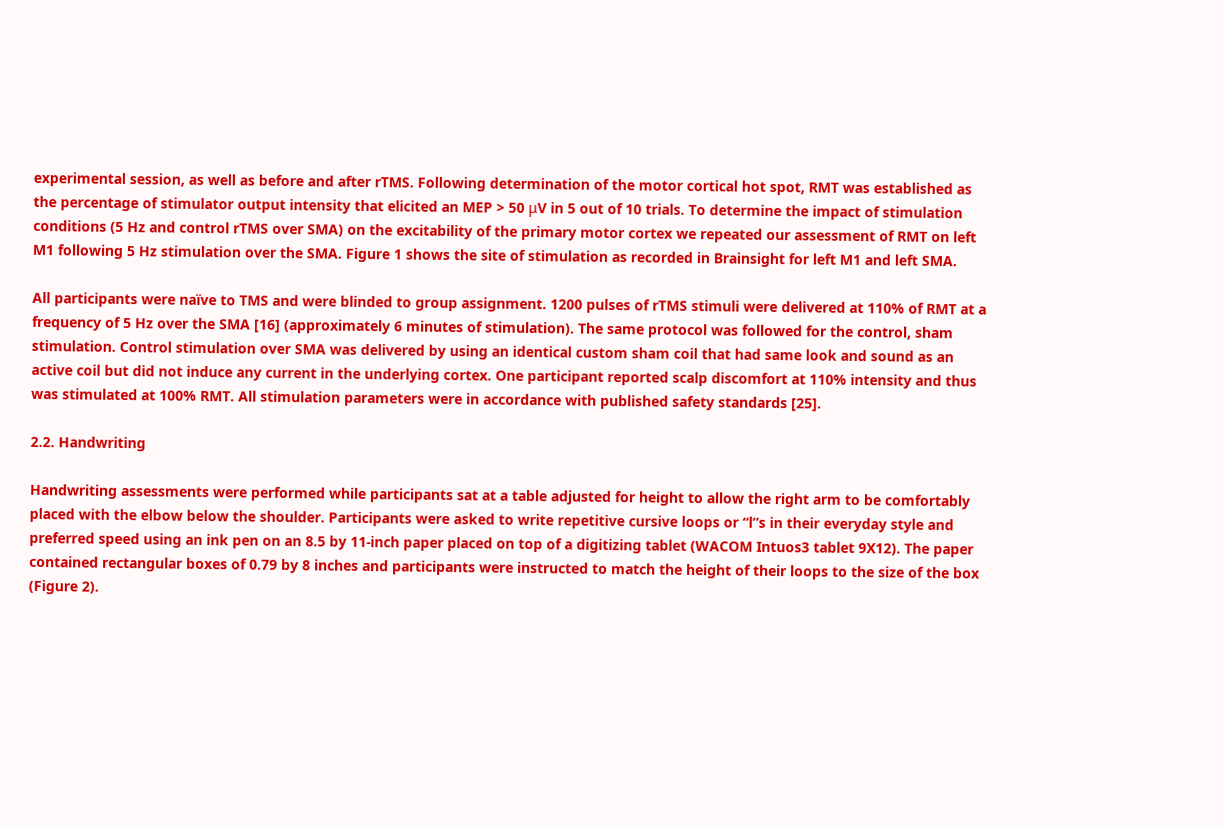experimental session, as well as before and after rTMS. Following determination of the motor cortical hot spot, RMT was established as the percentage of stimulator output intensity that elicited an MEP > 50 μV in 5 out of 10 trials. To determine the impact of stimulation conditions (5 Hz and control rTMS over SMA) on the excitability of the primary motor cortex we repeated our assessment of RMT on left M1 following 5 Hz stimulation over the SMA. Figure 1 shows the site of stimulation as recorded in Brainsight for left M1 and left SMA.

All participants were naïve to TMS and were blinded to group assignment. 1200 pulses of rTMS stimuli were delivered at 110% of RMT at a frequency of 5 Hz over the SMA [16] (approximately 6 minutes of stimulation). The same protocol was followed for the control, sham stimulation. Control stimulation over SMA was delivered by using an identical custom sham coil that had same look and sound as an active coil but did not induce any current in the underlying cortex. One participant reported scalp discomfort at 110% intensity and thus was stimulated at 100% RMT. All stimulation parameters were in accordance with published safety standards [25].

2.2. Handwriting

Handwriting assessments were performed while participants sat at a table adjusted for height to allow the right arm to be comfortably placed with the elbow below the shoulder. Participants were asked to write repetitive cursive loops or “l”s in their everyday style and preferred speed using an ink pen on an 8.5 by 11-inch paper placed on top of a digitizing tablet (WACOM Intuos3 tablet 9X12). The paper contained rectangular boxes of 0.79 by 8 inches and participants were instructed to match the height of their loops to the size of the box (Figure 2).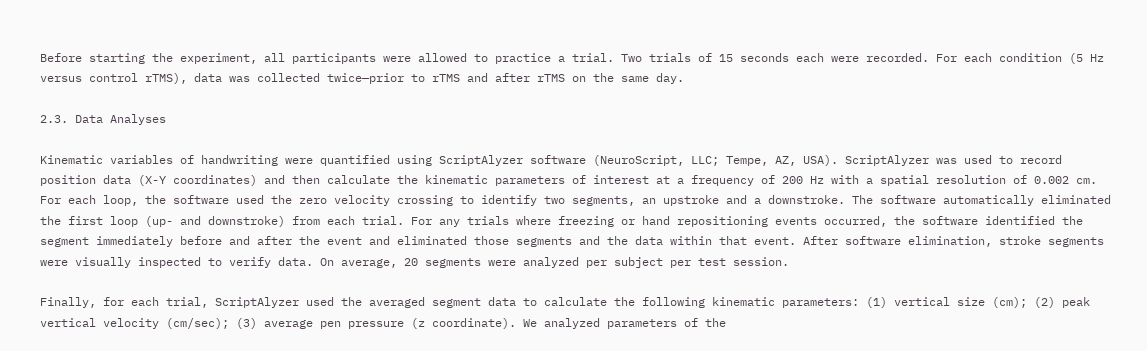Before starting the experiment, all participants were allowed to practice a trial. Two trials of 15 seconds each were recorded. For each condition (5 Hz versus control rTMS), data was collected twice—prior to rTMS and after rTMS on the same day.

2.3. Data Analyses

Kinematic variables of handwriting were quantified using ScriptAlyzer software (NeuroScript, LLC; Tempe, AZ, USA). ScriptAlyzer was used to record position data (X-Y coordinates) and then calculate the kinematic parameters of interest at a frequency of 200 Hz with a spatial resolution of 0.002 cm. For each loop, the software used the zero velocity crossing to identify two segments, an upstroke and a downstroke. The software automatically eliminated the first loop (up- and downstroke) from each trial. For any trials where freezing or hand repositioning events occurred, the software identified the segment immediately before and after the event and eliminated those segments and the data within that event. After software elimination, stroke segments were visually inspected to verify data. On average, 20 segments were analyzed per subject per test session.

Finally, for each trial, ScriptAlyzer used the averaged segment data to calculate the following kinematic parameters: (1) vertical size (cm); (2) peak vertical velocity (cm/sec); (3) average pen pressure (z coordinate). We analyzed parameters of the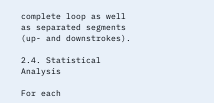complete loop as well as separated segments (up- and downstrokes).

2.4. Statistical Analysis

For each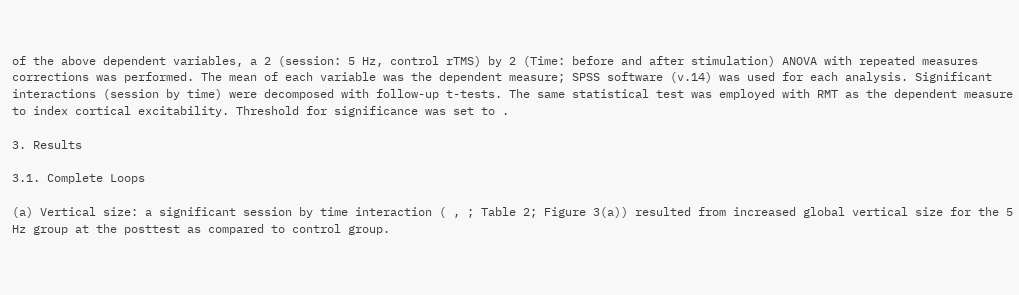of the above dependent variables, a 2 (session: 5 Hz, control rTMS) by 2 (Time: before and after stimulation) ANOVA with repeated measures corrections was performed. The mean of each variable was the dependent measure; SPSS software (v.14) was used for each analysis. Significant interactions (session by time) were decomposed with follow-up t-tests. The same statistical test was employed with RMT as the dependent measure to index cortical excitability. Threshold for significance was set to .

3. Results

3.1. Complete Loops

(a) Vertical size: a significant session by time interaction ( , ; Table 2; Figure 3(a)) resulted from increased global vertical size for the 5 Hz group at the posttest as compared to control group.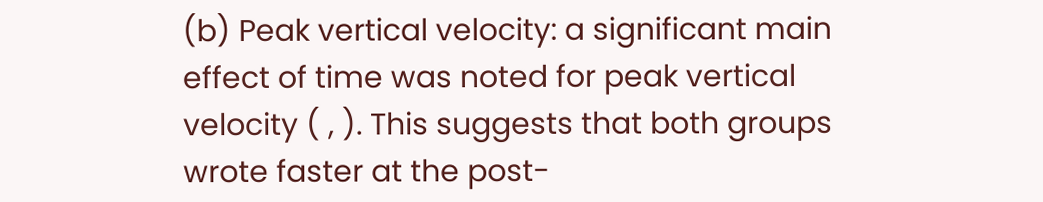(b) Peak vertical velocity: a significant main effect of time was noted for peak vertical velocity ( , ). This suggests that both groups wrote faster at the post-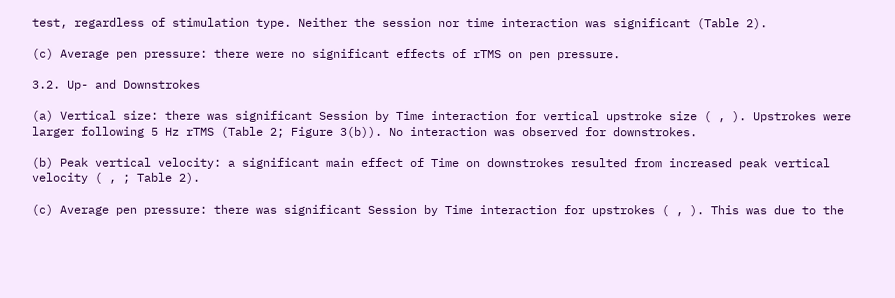test, regardless of stimulation type. Neither the session nor time interaction was significant (Table 2).

(c) Average pen pressure: there were no significant effects of rTMS on pen pressure.

3.2. Up- and Downstrokes

(a) Vertical size: there was significant Session by Time interaction for vertical upstroke size ( , ). Upstrokes were larger following 5 Hz rTMS (Table 2; Figure 3(b)). No interaction was observed for downstrokes.

(b) Peak vertical velocity: a significant main effect of Time on downstrokes resulted from increased peak vertical velocity ( , ; Table 2).

(c) Average pen pressure: there was significant Session by Time interaction for upstrokes ( , ). This was due to the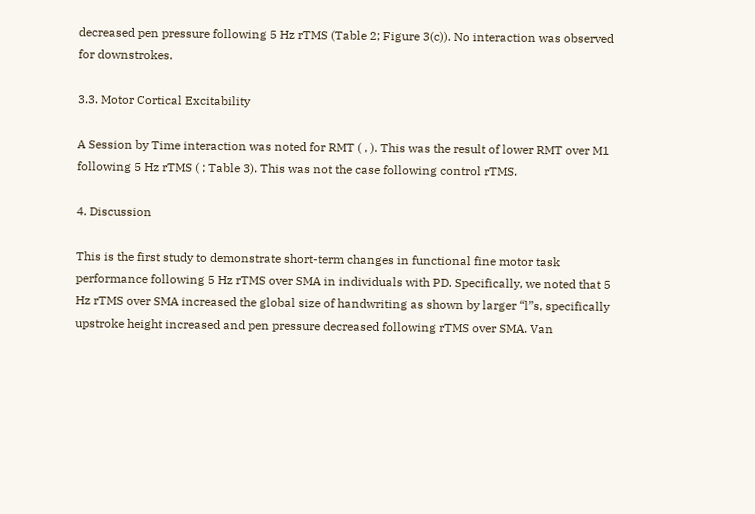decreased pen pressure following 5 Hz rTMS (Table 2; Figure 3(c)). No interaction was observed for downstrokes.

3.3. Motor Cortical Excitability

A Session by Time interaction was noted for RMT ( , ). This was the result of lower RMT over M1 following 5 Hz rTMS ( ; Table 3). This was not the case following control rTMS.

4. Discussion

This is the first study to demonstrate short-term changes in functional fine motor task performance following 5 Hz rTMS over SMA in individuals with PD. Specifically, we noted that 5 Hz rTMS over SMA increased the global size of handwriting as shown by larger “l”s, specifically upstroke height increased and pen pressure decreased following rTMS over SMA. Van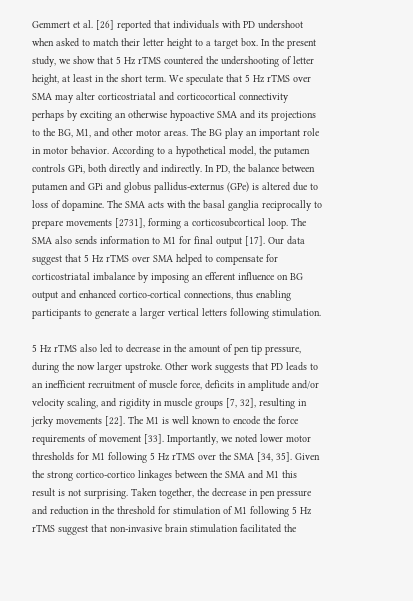Gemmert et al. [26] reported that individuals with PD undershoot when asked to match their letter height to a target box. In the present study, we show that 5 Hz rTMS countered the undershooting of letter height, at least in the short term. We speculate that 5 Hz rTMS over SMA may alter corticostriatal and corticocortical connectivity perhaps by exciting an otherwise hypoactive SMA and its projections to the BG, M1, and other motor areas. The BG play an important role in motor behavior. According to a hypothetical model, the putamen controls GPi, both directly and indirectly. In PD, the balance between putamen and GPi and globus pallidus-externus (GPe) is altered due to loss of dopamine. The SMA acts with the basal ganglia reciprocally to prepare movements [2731], forming a corticosubcortical loop. The SMA also sends information to M1 for final output [17]. Our data suggest that 5 Hz rTMS over SMA helped to compensate for corticostriatal imbalance by imposing an efferent influence on BG output and enhanced cortico-cortical connections, thus enabling participants to generate a larger vertical letters following stimulation.

5 Hz rTMS also led to decrease in the amount of pen tip pressure, during the now larger upstroke. Other work suggests that PD leads to an inefficient recruitment of muscle force, deficits in amplitude and/or velocity scaling, and rigidity in muscle groups [7, 32], resulting in jerky movements [22]. The M1 is well known to encode the force requirements of movement [33]. Importantly, we noted lower motor thresholds for M1 following 5 Hz rTMS over the SMA [34, 35]. Given the strong cortico-cortico linkages between the SMA and M1 this result is not surprising. Taken together, the decrease in pen pressure and reduction in the threshold for stimulation of M1 following 5 Hz rTMS suggest that non-invasive brain stimulation facilitated the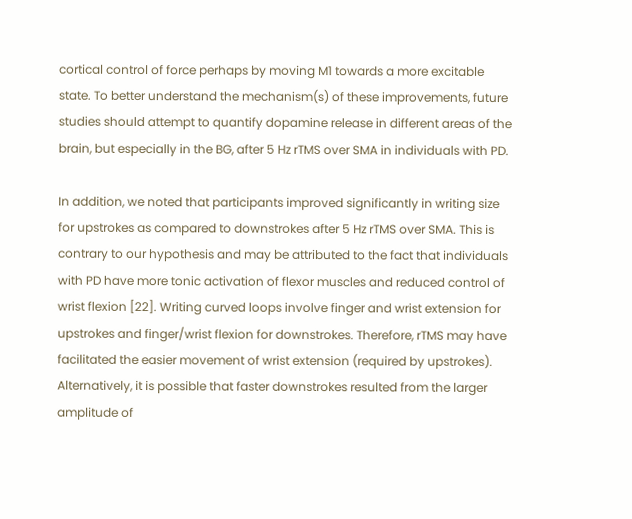cortical control of force perhaps by moving M1 towards a more excitable state. To better understand the mechanism(s) of these improvements, future studies should attempt to quantify dopamine release in different areas of the brain, but especially in the BG, after 5 Hz rTMS over SMA in individuals with PD.

In addition, we noted that participants improved significantly in writing size for upstrokes as compared to downstrokes after 5 Hz rTMS over SMA. This is contrary to our hypothesis and may be attributed to the fact that individuals with PD have more tonic activation of flexor muscles and reduced control of wrist flexion [22]. Writing curved loops involve finger and wrist extension for upstrokes and finger/wrist flexion for downstrokes. Therefore, rTMS may have facilitated the easier movement of wrist extension (required by upstrokes). Alternatively, it is possible that faster downstrokes resulted from the larger amplitude of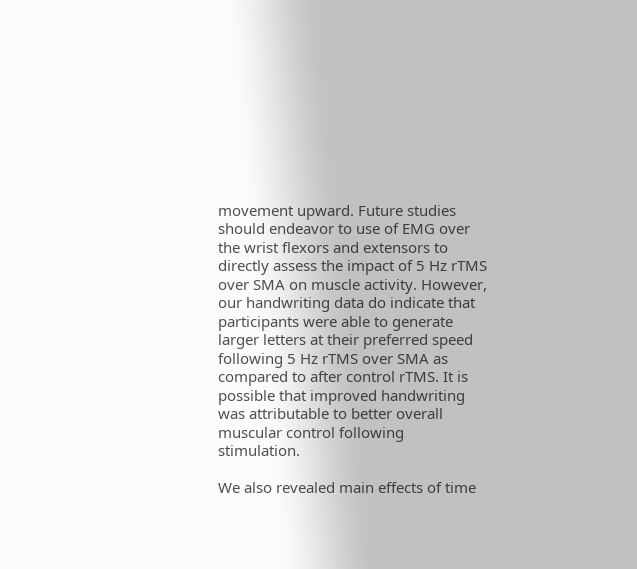movement upward. Future studies should endeavor to use of EMG over the wrist flexors and extensors to directly assess the impact of 5 Hz rTMS over SMA on muscle activity. However, our handwriting data do indicate that participants were able to generate larger letters at their preferred speed following 5 Hz rTMS over SMA as compared to after control rTMS. It is possible that improved handwriting was attributable to better overall muscular control following stimulation.

We also revealed main effects of time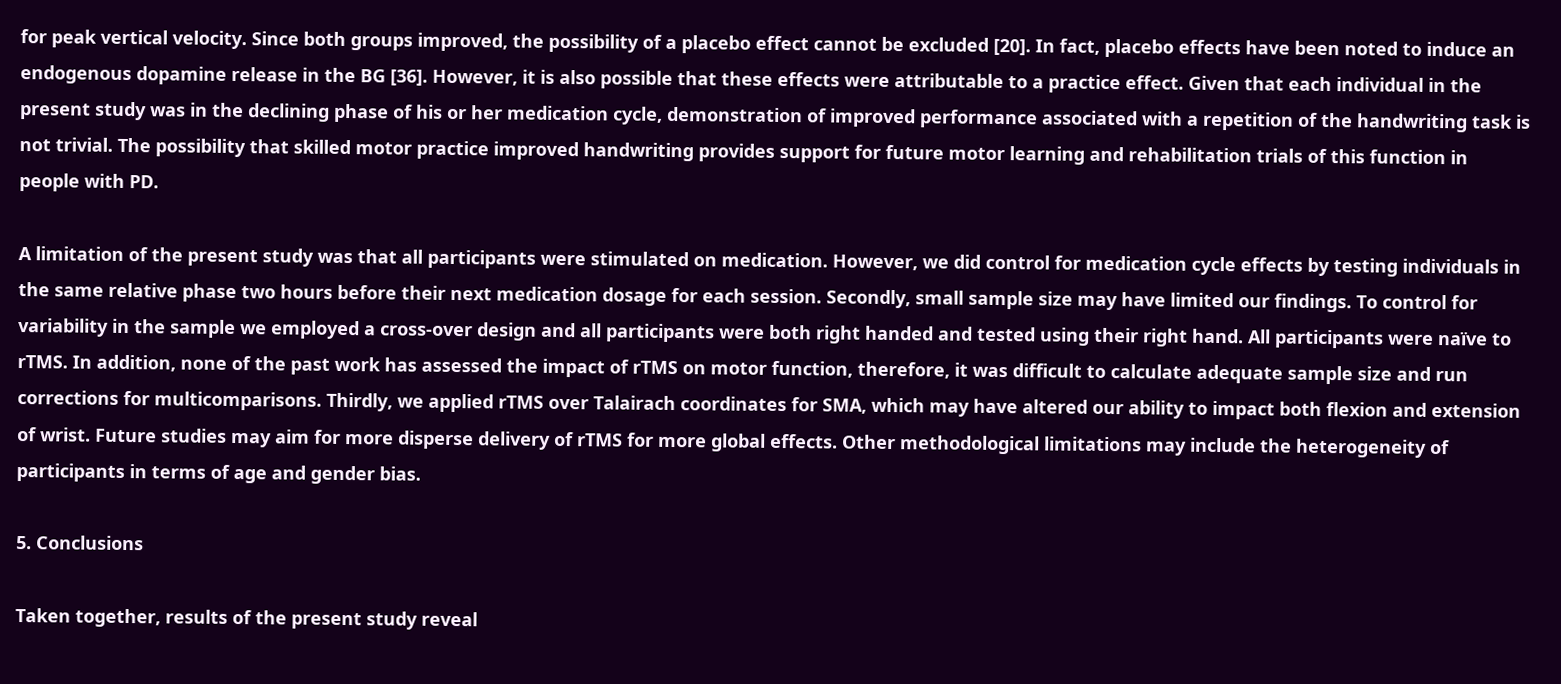for peak vertical velocity. Since both groups improved, the possibility of a placebo effect cannot be excluded [20]. In fact, placebo effects have been noted to induce an endogenous dopamine release in the BG [36]. However, it is also possible that these effects were attributable to a practice effect. Given that each individual in the present study was in the declining phase of his or her medication cycle, demonstration of improved performance associated with a repetition of the handwriting task is not trivial. The possibility that skilled motor practice improved handwriting provides support for future motor learning and rehabilitation trials of this function in people with PD.

A limitation of the present study was that all participants were stimulated on medication. However, we did control for medication cycle effects by testing individuals in the same relative phase two hours before their next medication dosage for each session. Secondly, small sample size may have limited our findings. To control for variability in the sample we employed a cross-over design and all participants were both right handed and tested using their right hand. All participants were naïve to rTMS. In addition, none of the past work has assessed the impact of rTMS on motor function, therefore, it was difficult to calculate adequate sample size and run corrections for multicomparisons. Thirdly, we applied rTMS over Talairach coordinates for SMA, which may have altered our ability to impact both flexion and extension of wrist. Future studies may aim for more disperse delivery of rTMS for more global effects. Other methodological limitations may include the heterogeneity of participants in terms of age and gender bias.

5. Conclusions

Taken together, results of the present study reveal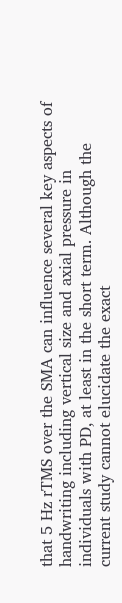that 5 Hz rTMS over the SMA can influence several key aspects of handwriting including vertical size and axial pressure in individuals with PD, at least in the short term. Although the current study cannot elucidate the exact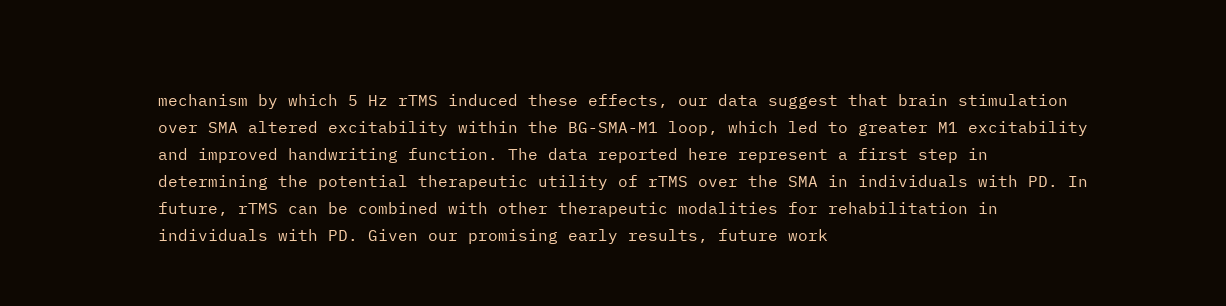mechanism by which 5 Hz rTMS induced these effects, our data suggest that brain stimulation over SMA altered excitability within the BG-SMA-M1 loop, which led to greater M1 excitability and improved handwriting function. The data reported here represent a first step in determining the potential therapeutic utility of rTMS over the SMA in individuals with PD. In future, rTMS can be combined with other therapeutic modalities for rehabilitation in individuals with PD. Given our promising early results, future work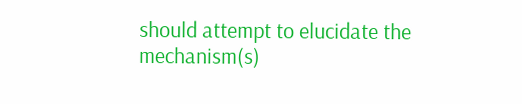should attempt to elucidate the mechanism(s)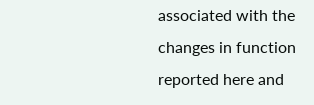associated with the changes in function reported here and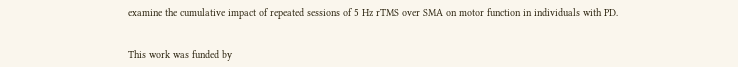examine the cumulative impact of repeated sessions of 5 Hz rTMS over SMA on motor function in individuals with PD.


This work was funded by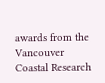awards from the Vancouver Coastal Research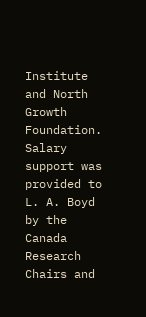Institute and North Growth Foundation. Salary support was provided to L. A. Boyd by the Canada Research Chairs and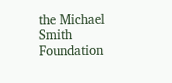the Michael Smith Foundation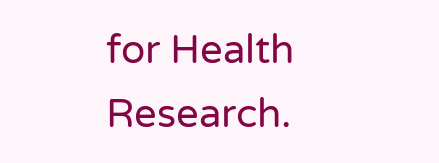for Health Research.